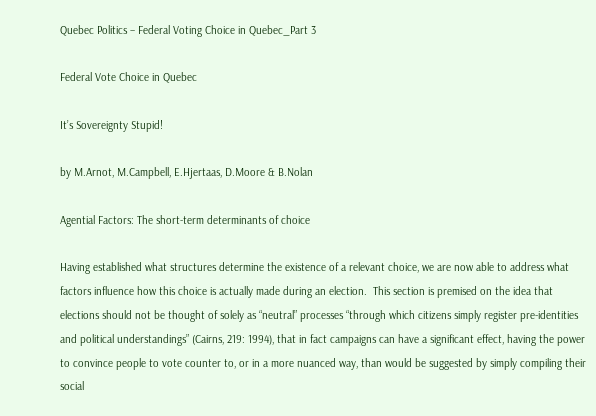Quebec Politics – Federal Voting Choice in Quebec_Part 3

Federal Vote Choice in Quebec

It’s Sovereignty Stupid!

by M.Arnot, M.Campbell, E.Hjertaas, D.Moore & B.Nolan

Agential Factors: The short-term determinants of choice

Having established what structures determine the existence of a relevant choice, we are now able to address what factors influence how this choice is actually made during an election.  This section is premised on the idea that elections should not be thought of solely as “neutral” processes “through which citizens simply register pre-identities and political understandings” (Cairns, 219: 1994), that in fact campaigns can have a significant effect, having the power to convince people to vote counter to, or in a more nuanced way, than would be suggested by simply compiling their social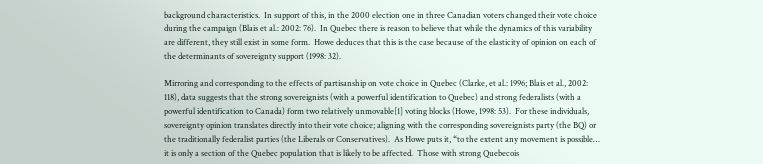background characteristics.  In support of this, in the 2000 election one in three Canadian voters changed their vote choice during the campaign (Blais et al.: 2002: 76).  In Quebec there is reason to believe that while the dynamics of this variability are different, they still exist in some form.  Howe deduces that this is the case because of the elasticity of opinion on each of the determinants of sovereignty support (1998: 32).

Mirroring and corresponding to the effects of partisanship on vote choice in Quebec (Clarke, et al.: 1996; Blais et al., 2002: 118), data suggests that the strong sovereignists (with a powerful identification to Quebec) and strong federalists (with a powerful identification to Canada) form two relatively unmovable[1] voting blocks (Howe, 1998: 53).  For these individuals, sovereignty opinion translates directly into their vote choice; aligning with the corresponding sovereignists party (the BQ) or the traditionally federalist parties (the Liberals or Conservatives).  As Howe puts it, “to the extent any movement is possible… it is only a section of the Quebec population that is likely to be affected.  Those with strong Quebecois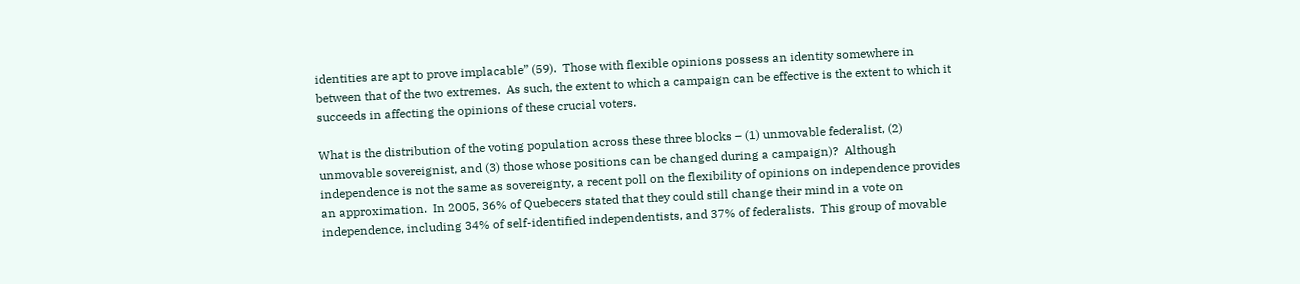identities are apt to prove implacable” (59).  Those with flexible opinions possess an identity somewhere in between that of the two extremes.  As such, the extent to which a campaign can be effective is the extent to which it succeeds in affecting the opinions of these crucial voters.

What is the distribution of the voting population across these three blocks – (1) unmovable federalist, (2) unmovable sovereignist, and (3) those whose positions can be changed during a campaign)?  Although independence is not the same as sovereignty, a recent poll on the flexibility of opinions on independence provides an approximation.  In 2005, 36% of Quebecers stated that they could still change their mind in a vote on independence, including 34% of self-identified independentists, and 37% of federalists.  This group of movable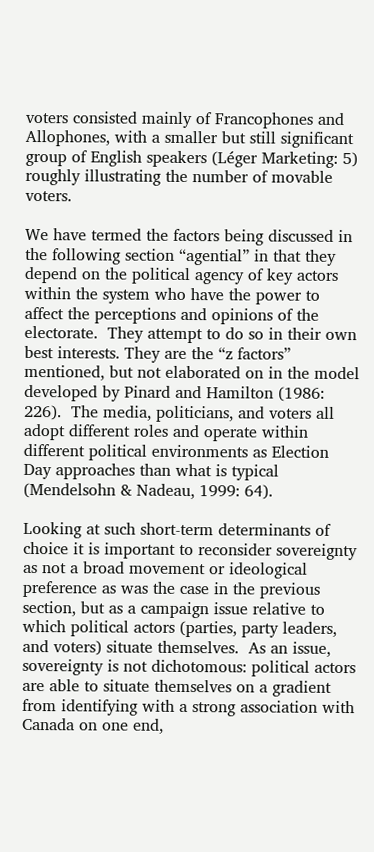voters consisted mainly of Francophones and Allophones, with a smaller but still significant group of English speakers (Léger Marketing: 5) roughly illustrating the number of movable voters.

We have termed the factors being discussed in the following section “agential” in that they depend on the political agency of key actors within the system who have the power to affect the perceptions and opinions of the electorate.  They attempt to do so in their own best interests. They are the “z factors” mentioned, but not elaborated on in the model developed by Pinard and Hamilton (1986: 226).  The media, politicians, and voters all adopt different roles and operate within different political environments as Election Day approaches than what is typical (Mendelsohn & Nadeau, 1999: 64).

Looking at such short-term determinants of choice it is important to reconsider sovereignty as not a broad movement or ideological preference as was the case in the previous section, but as a campaign issue relative to which political actors (parties, party leaders, and voters) situate themselves.  As an issue, sovereignty is not dichotomous: political actors are able to situate themselves on a gradient from identifying with a strong association with Canada on one end,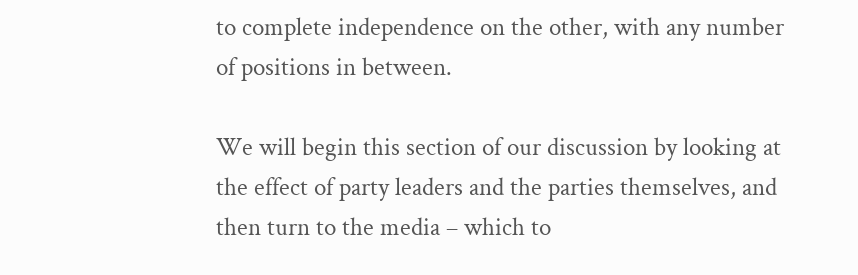to complete independence on the other, with any number of positions in between.

We will begin this section of our discussion by looking at the effect of party leaders and the parties themselves, and then turn to the media – which to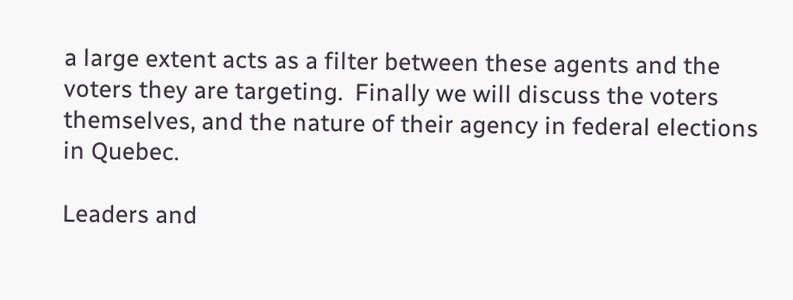a large extent acts as a filter between these agents and the voters they are targeting.  Finally we will discuss the voters themselves, and the nature of their agency in federal elections in Quebec.

Leaders and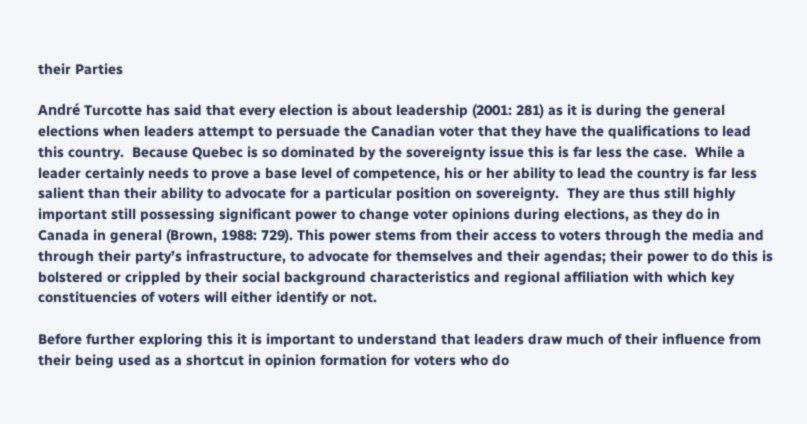their Parties

André Turcotte has said that every election is about leadership (2001: 281) as it is during the general elections when leaders attempt to persuade the Canadian voter that they have the qualifications to lead this country.  Because Quebec is so dominated by the sovereignty issue this is far less the case.  While a leader certainly needs to prove a base level of competence, his or her ability to lead the country is far less salient than their ability to advocate for a particular position on sovereignty.  They are thus still highly important still possessing significant power to change voter opinions during elections, as they do in Canada in general (Brown, 1988: 729). This power stems from their access to voters through the media and through their party’s infrastructure, to advocate for themselves and their agendas; their power to do this is bolstered or crippled by their social background characteristics and regional affiliation with which key constituencies of voters will either identify or not.

Before further exploring this it is important to understand that leaders draw much of their influence from their being used as a shortcut in opinion formation for voters who do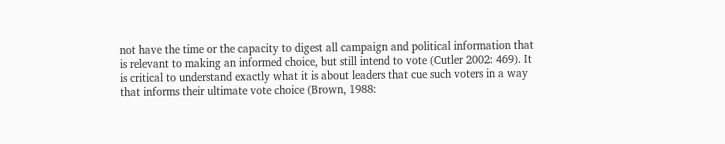not have the time or the capacity to digest all campaign and political information that is relevant to making an informed choice, but still intend to vote (Cutler 2002: 469). It is critical to understand exactly what it is about leaders that cue such voters in a way that informs their ultimate vote choice (Brown, 1988: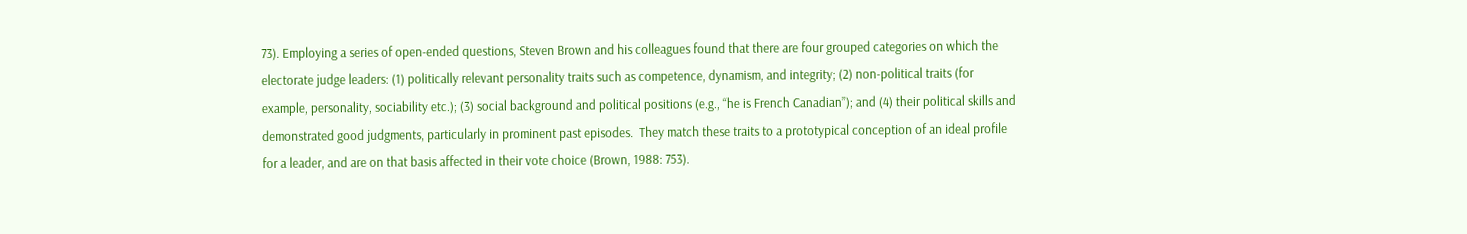73). Employing a series of open-ended questions, Steven Brown and his colleagues found that there are four grouped categories on which the electorate judge leaders: (1) politically relevant personality traits such as competence, dynamism, and integrity; (2) non-political traits (for example, personality, sociability etc.); (3) social background and political positions (e.g., “he is French Canadian”); and (4) their political skills and demonstrated good judgments, particularly in prominent past episodes.  They match these traits to a prototypical conception of an ideal profile for a leader, and are on that basis affected in their vote choice (Brown, 1988: 753).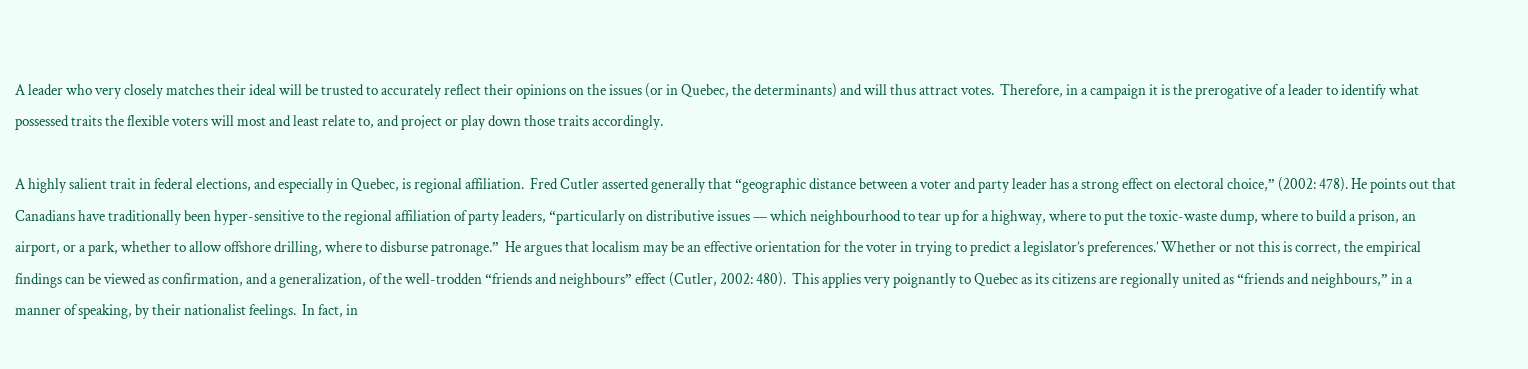A leader who very closely matches their ideal will be trusted to accurately reflect their opinions on the issues (or in Quebec, the determinants) and will thus attract votes.  Therefore, in a campaign it is the prerogative of a leader to identify what possessed traits the flexible voters will most and least relate to, and project or play down those traits accordingly.

A highly salient trait in federal elections, and especially in Quebec, is regional affiliation.  Fred Cutler asserted generally that “geographic distance between a voter and party leader has a strong effect on electoral choice,” (2002: 478). He points out that Canadians have traditionally been hyper-sensitive to the regional affiliation of party leaders, “particularly on distributive issues — which neighbourhood to tear up for a highway, where to put the toxic-waste dump, where to build a prison, an airport, or a park, whether to allow offshore drilling, where to disburse patronage.”  He argues that localism may be an effective orientation for the voter in trying to predict a legislator’s preferences.’ Whether or not this is correct, the empirical findings can be viewed as confirmation, and a generalization, of the well-trodden “friends and neighbours” effect (Cutler, 2002: 480).  This applies very poignantly to Quebec as its citizens are regionally united as “friends and neighbours,” in a manner of speaking, by their nationalist feelings.  In fact, in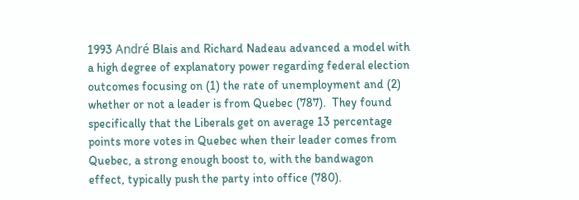1993 André Blais and Richard Nadeau advanced a model with a high degree of explanatory power regarding federal election outcomes focusing on (1) the rate of unemployment and (2) whether or not a leader is from Quebec (787).  They found specifically that the Liberals get on average 13 percentage points more votes in Quebec when their leader comes from Quebec, a strong enough boost to, with the bandwagon effect, typically push the party into office (780).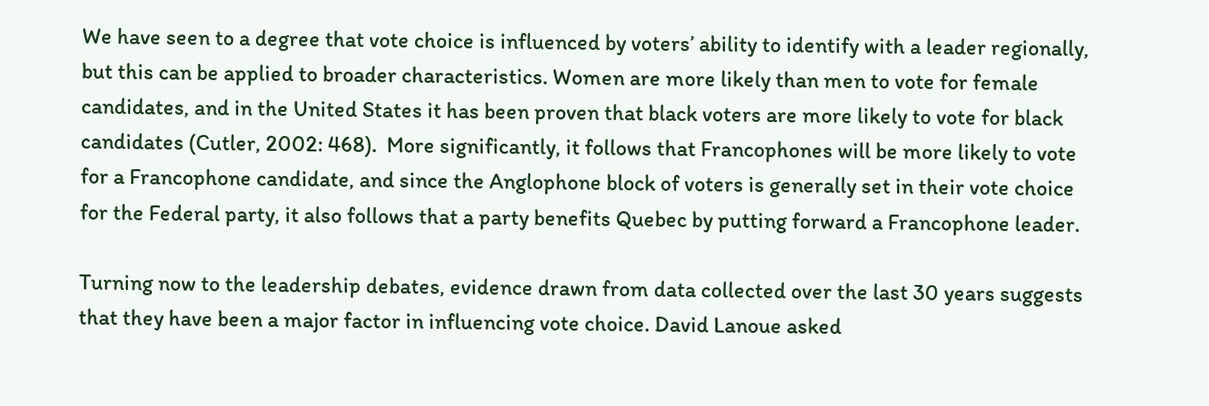We have seen to a degree that vote choice is influenced by voters’ ability to identify with a leader regionally, but this can be applied to broader characteristics. Women are more likely than men to vote for female candidates, and in the United States it has been proven that black voters are more likely to vote for black candidates (Cutler, 2002: 468).  More significantly, it follows that Francophones will be more likely to vote for a Francophone candidate, and since the Anglophone block of voters is generally set in their vote choice for the Federal party, it also follows that a party benefits Quebec by putting forward a Francophone leader.

Turning now to the leadership debates, evidence drawn from data collected over the last 30 years suggests that they have been a major factor in influencing vote choice. David Lanoue asked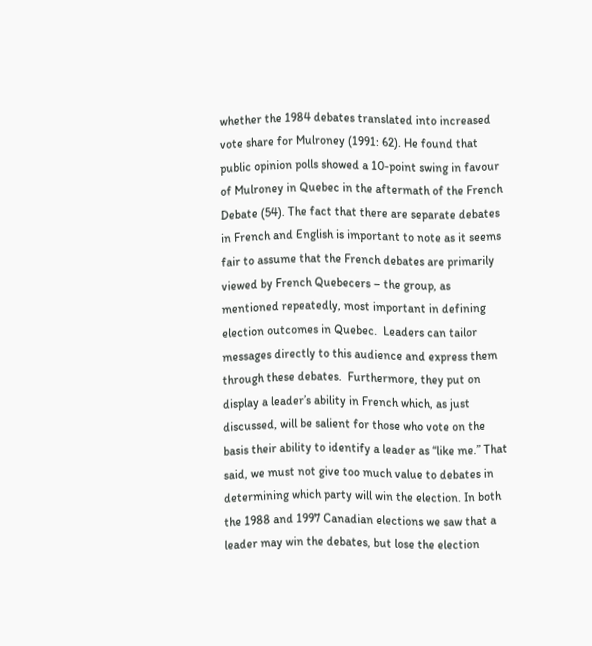whether the 1984 debates translated into increased vote share for Mulroney (1991: 62). He found that public opinion polls showed a 10-point swing in favour of Mulroney in Quebec in the aftermath of the French Debate (54). The fact that there are separate debates in French and English is important to note as it seems fair to assume that the French debates are primarily viewed by French Quebecers – the group, as mentioned repeatedly, most important in defining election outcomes in Quebec.  Leaders can tailor messages directly to this audience and express them through these debates.  Furthermore, they put on display a leader’s ability in French which, as just discussed, will be salient for those who vote on the basis their ability to identify a leader as “like me.” That said, we must not give too much value to debates in determining which party will win the election. In both the 1988 and 1997 Canadian elections we saw that a leader may win the debates, but lose the election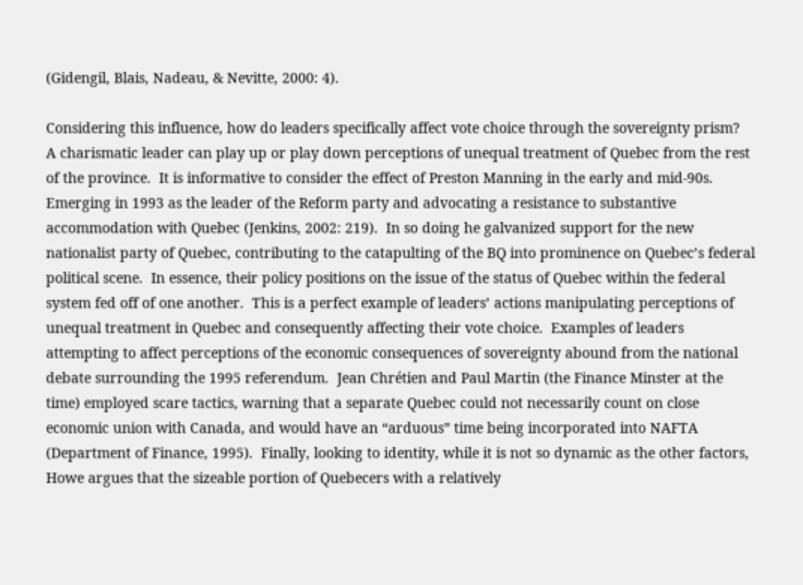(Gidengil, Blais, Nadeau, & Nevitte, 2000: 4).

Considering this influence, how do leaders specifically affect vote choice through the sovereignty prism?  A charismatic leader can play up or play down perceptions of unequal treatment of Quebec from the rest of the province.  It is informative to consider the effect of Preston Manning in the early and mid-90s.  Emerging in 1993 as the leader of the Reform party and advocating a resistance to substantive accommodation with Quebec (Jenkins, 2002: 219).  In so doing he galvanized support for the new nationalist party of Quebec, contributing to the catapulting of the BQ into prominence on Quebec’s federal political scene.  In essence, their policy positions on the issue of the status of Quebec within the federal system fed off of one another.  This is a perfect example of leaders’ actions manipulating perceptions of unequal treatment in Quebec and consequently affecting their vote choice.  Examples of leaders attempting to affect perceptions of the economic consequences of sovereignty abound from the national debate surrounding the 1995 referendum.  Jean Chrétien and Paul Martin (the Finance Minster at the time) employed scare tactics, warning that a separate Quebec could not necessarily count on close economic union with Canada, and would have an “arduous” time being incorporated into NAFTA (Department of Finance, 1995).  Finally, looking to identity, while it is not so dynamic as the other factors, Howe argues that the sizeable portion of Quebecers with a relatively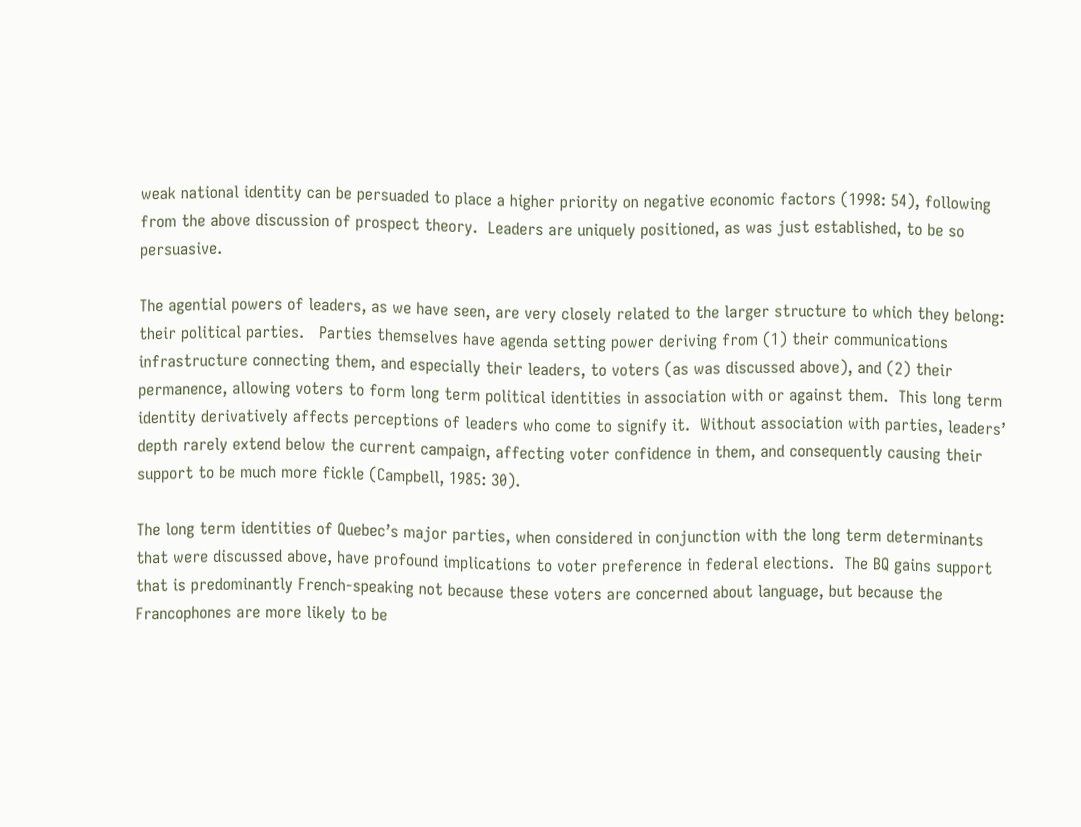weak national identity can be persuaded to place a higher priority on negative economic factors (1998: 54), following from the above discussion of prospect theory.  Leaders are uniquely positioned, as was just established, to be so persuasive.

The agential powers of leaders, as we have seen, are very closely related to the larger structure to which they belong: their political parties.   Parties themselves have agenda setting power deriving from (1) their communications infrastructure connecting them, and especially their leaders, to voters (as was discussed above), and (2) their permanence, allowing voters to form long term political identities in association with or against them.  This long term identity derivatively affects perceptions of leaders who come to signify it.  Without association with parties, leaders’ depth rarely extend below the current campaign, affecting voter confidence in them, and consequently causing their support to be much more fickle (Campbell, 1985: 30).

The long term identities of Quebec’s major parties, when considered in conjunction with the long term determinants that were discussed above, have profound implications to voter preference in federal elections.  The BQ gains support that is predominantly French-speaking not because these voters are concerned about language, but because the Francophones are more likely to be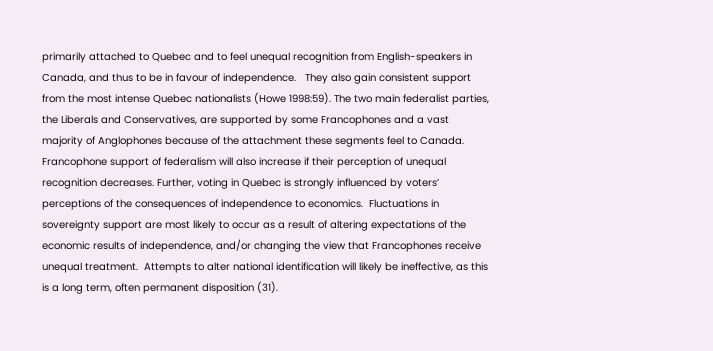primarily attached to Quebec and to feel unequal recognition from English-speakers in Canada, and thus to be in favour of independence.   They also gain consistent support from the most intense Quebec nationalists (Howe 1998:59). The two main federalist parties, the Liberals and Conservatives, are supported by some Francophones and a vast majority of Anglophones because of the attachment these segments feel to Canada. Francophone support of federalism will also increase if their perception of unequal recognition decreases. Further, voting in Quebec is strongly influenced by voters’ perceptions of the consequences of independence to economics.  Fluctuations in sovereignty support are most likely to occur as a result of altering expectations of the economic results of independence, and/or changing the view that Francophones receive unequal treatment.  Attempts to alter national identification will likely be ineffective, as this is a long term, often permanent disposition (31).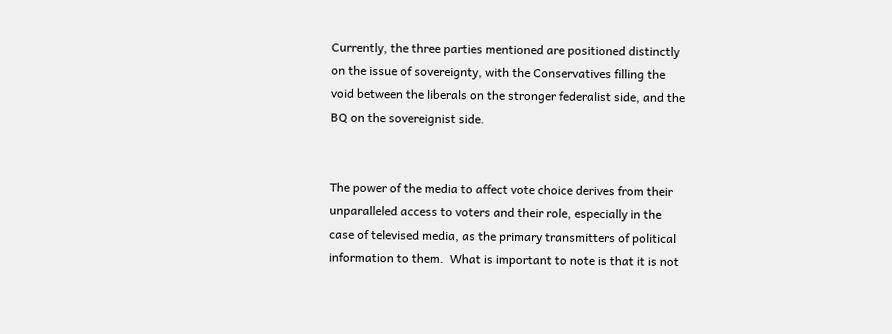Currently, the three parties mentioned are positioned distinctly on the issue of sovereignty, with the Conservatives filling the void between the liberals on the stronger federalist side, and the BQ on the sovereignist side.


The power of the media to affect vote choice derives from their unparalleled access to voters and their role, especially in the case of televised media, as the primary transmitters of political information to them.  What is important to note is that it is not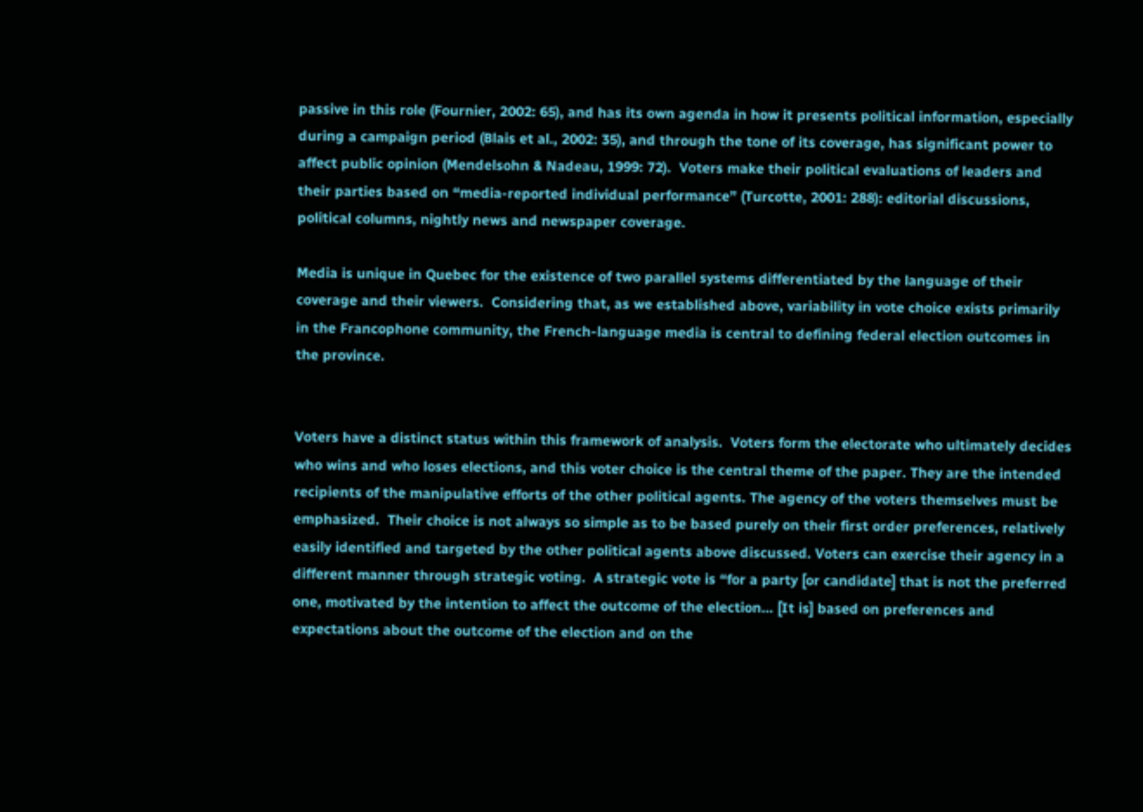passive in this role (Fournier, 2002: 65), and has its own agenda in how it presents political information, especially during a campaign period (Blais et al., 2002: 35), and through the tone of its coverage, has significant power to affect public opinion (Mendelsohn & Nadeau, 1999: 72).  Voters make their political evaluations of leaders and their parties based on “media-reported individual performance” (Turcotte, 2001: 288): editorial discussions, political columns, nightly news and newspaper coverage.

Media is unique in Quebec for the existence of two parallel systems differentiated by the language of their coverage and their viewers.  Considering that, as we established above, variability in vote choice exists primarily in the Francophone community, the French-language media is central to defining federal election outcomes in the province.


Voters have a distinct status within this framework of analysis.  Voters form the electorate who ultimately decides who wins and who loses elections, and this voter choice is the central theme of the paper. They are the intended recipients of the manipulative efforts of the other political agents. The agency of the voters themselves must be emphasized.  Their choice is not always so simple as to be based purely on their first order preferences, relatively easily identified and targeted by the other political agents above discussed. Voters can exercise their agency in a different manner through strategic voting.  A strategic vote is “for a party [or candidate] that is not the preferred one, motivated by the intention to affect the outcome of the election… [It is] based on preferences and expectations about the outcome of the election and on the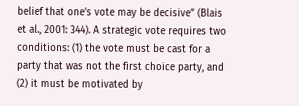belief that one’s vote may be decisive” (Blais et al., 2001: 344). A strategic vote requires two conditions: (1) the vote must be cast for a party that was not the first choice party, and (2) it must be motivated by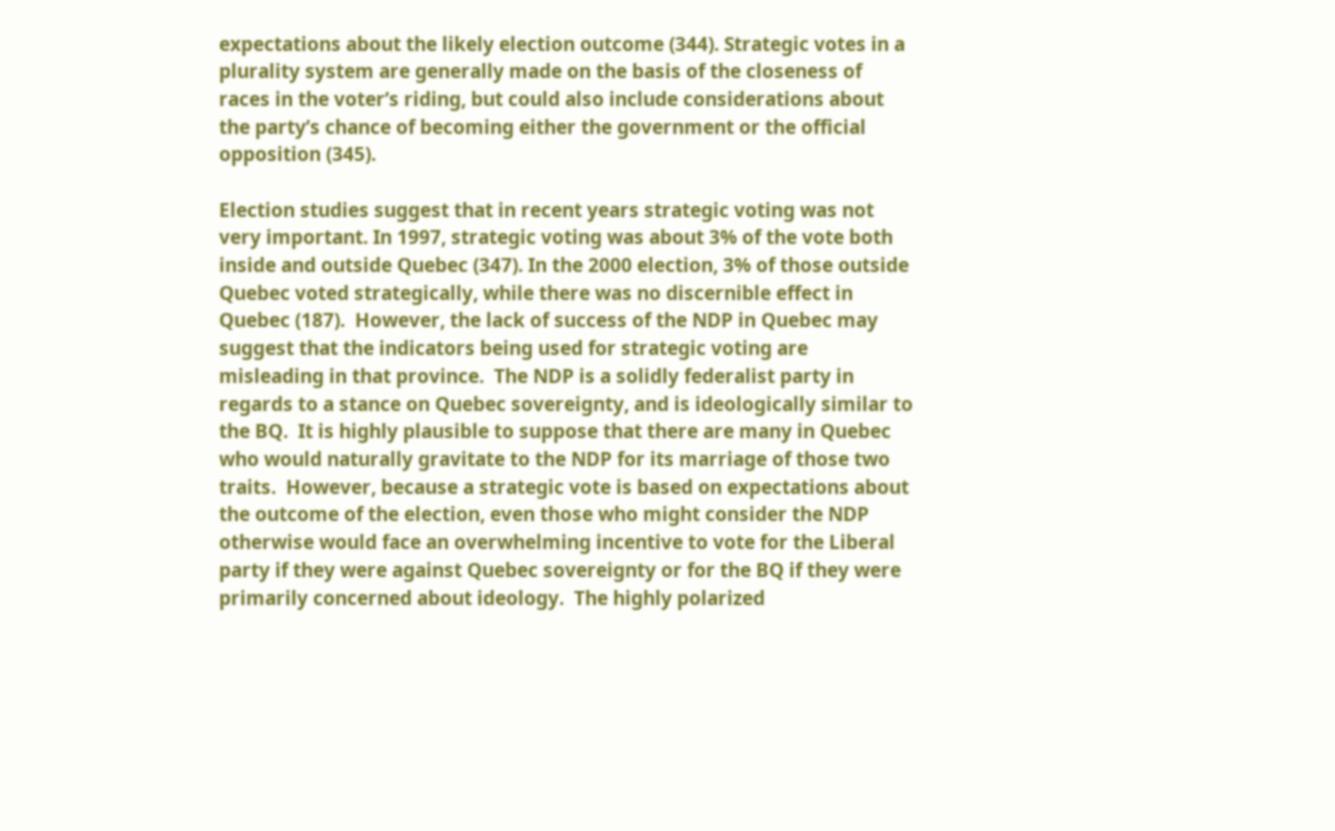expectations about the likely election outcome (344). Strategic votes in a plurality system are generally made on the basis of the closeness of races in the voter’s riding, but could also include considerations about the party’s chance of becoming either the government or the official opposition (345).

Election studies suggest that in recent years strategic voting was not very important. In 1997, strategic voting was about 3% of the vote both inside and outside Quebec (347). In the 2000 election, 3% of those outside Quebec voted strategically, while there was no discernible effect in Quebec (187).  However, the lack of success of the NDP in Quebec may suggest that the indicators being used for strategic voting are misleading in that province.  The NDP is a solidly federalist party in regards to a stance on Quebec sovereignty, and is ideologically similar to the BQ.  It is highly plausible to suppose that there are many in Quebec who would naturally gravitate to the NDP for its marriage of those two traits.  However, because a strategic vote is based on expectations about the outcome of the election, even those who might consider the NDP otherwise would face an overwhelming incentive to vote for the Liberal party if they were against Quebec sovereignty or for the BQ if they were primarily concerned about ideology.  The highly polarized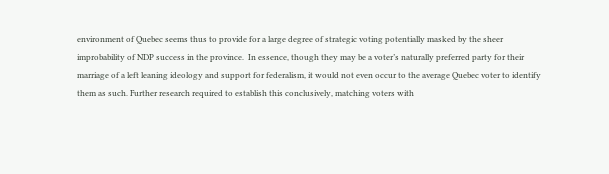environment of Quebec seems thus to provide for a large degree of strategic voting potentially masked by the sheer improbability of NDP success in the province.  In essence, though they may be a voter’s naturally preferred party for their marriage of a left leaning ideology and support for federalism, it would not even occur to the average Quebec voter to identify them as such. Further research required to establish this conclusively, matching voters with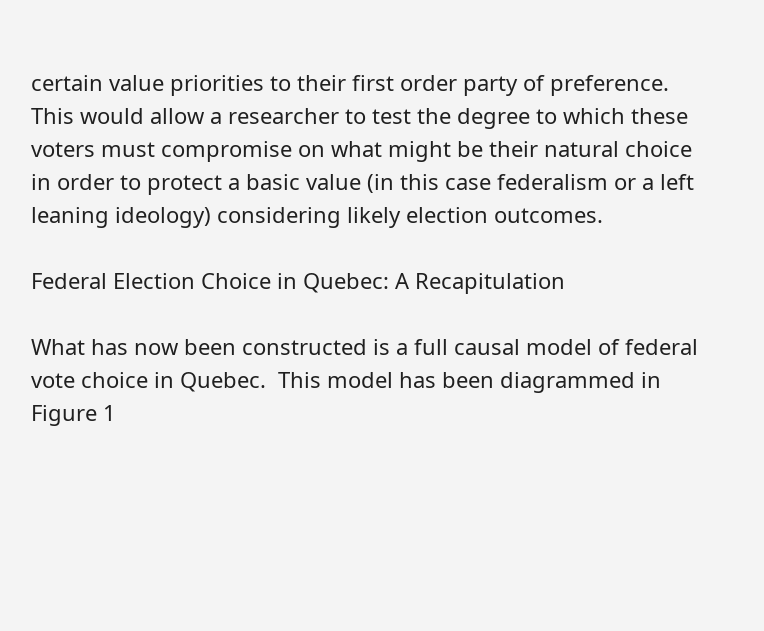certain value priorities to their first order party of preference.  This would allow a researcher to test the degree to which these voters must compromise on what might be their natural choice in order to protect a basic value (in this case federalism or a left leaning ideology) considering likely election outcomes.

Federal Election Choice in Quebec: A Recapitulation

What has now been constructed is a full causal model of federal vote choice in Quebec.  This model has been diagrammed in Figure 1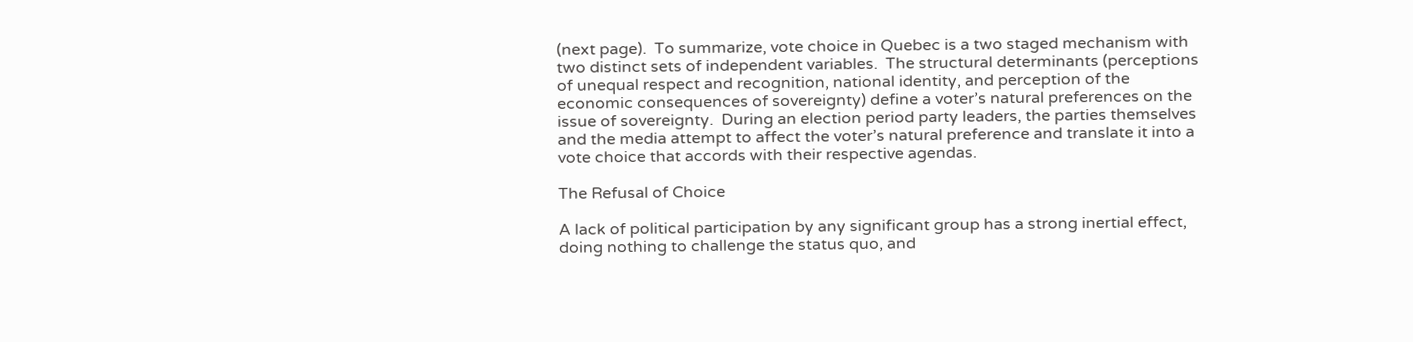(next page).  To summarize, vote choice in Quebec is a two staged mechanism with two distinct sets of independent variables.  The structural determinants (perceptions of unequal respect and recognition, national identity, and perception of the economic consequences of sovereignty) define a voter’s natural preferences on the issue of sovereignty.  During an election period party leaders, the parties themselves and the media attempt to affect the voter’s natural preference and translate it into a vote choice that accords with their respective agendas.

The Refusal of Choice

A lack of political participation by any significant group has a strong inertial effect, doing nothing to challenge the status quo, and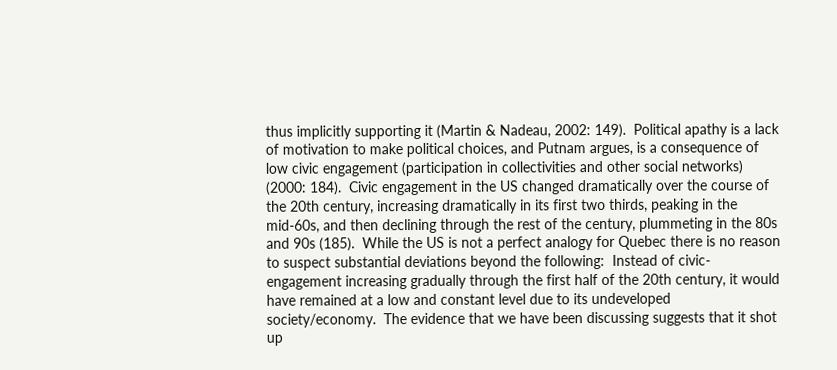thus implicitly supporting it (Martin & Nadeau, 2002: 149).  Political apathy is a lack of motivation to make political choices, and Putnam argues, is a consequence of low civic engagement (participation in collectivities and other social networks) (2000: 184).  Civic engagement in the US changed dramatically over the course of the 20th century, increasing dramatically in its first two thirds, peaking in the mid-60s, and then declining through the rest of the century, plummeting in the 80s and 90s (185).  While the US is not a perfect analogy for Quebec there is no reason to suspect substantial deviations beyond the following:  Instead of civic-engagement increasing gradually through the first half of the 20th century, it would have remained at a low and constant level due to its undeveloped society/economy.  The evidence that we have been discussing suggests that it shot up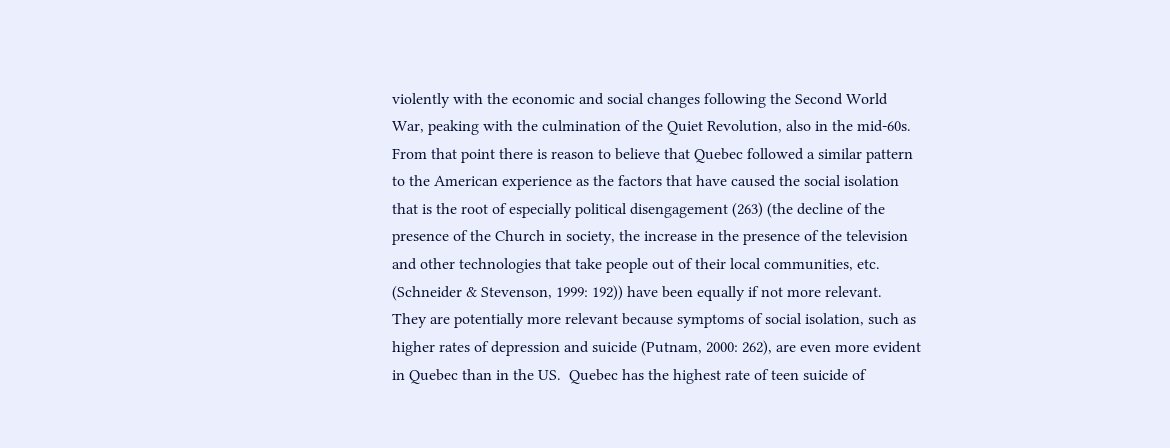violently with the economic and social changes following the Second World War, peaking with the culmination of the Quiet Revolution, also in the mid-60s.  From that point there is reason to believe that Quebec followed a similar pattern to the American experience as the factors that have caused the social isolation that is the root of especially political disengagement (263) (the decline of the presence of the Church in society, the increase in the presence of the television and other technologies that take people out of their local communities, etc. (Schneider & Stevenson, 1999: 192)) have been equally if not more relevant.  They are potentially more relevant because symptoms of social isolation, such as higher rates of depression and suicide (Putnam, 2000: 262), are even more evident in Quebec than in the US.  Quebec has the highest rate of teen suicide of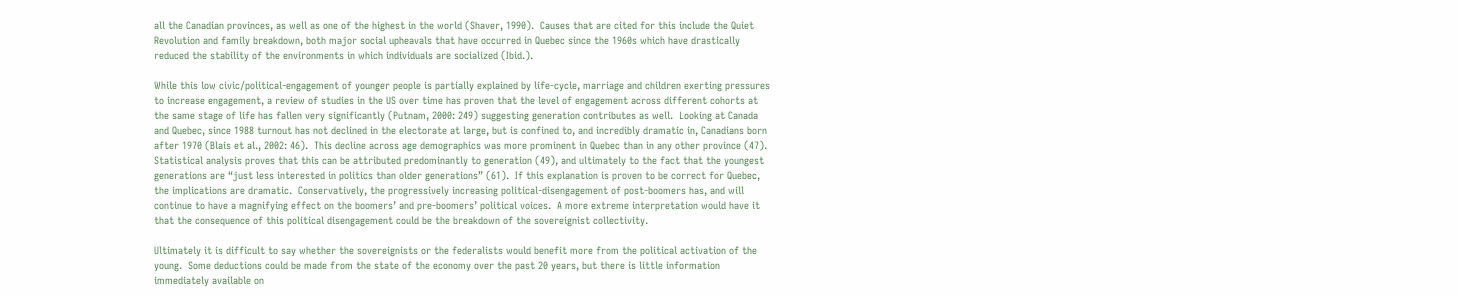all the Canadian provinces, as well as one of the highest in the world (Shaver, 1990).  Causes that are cited for this include the Quiet Revolution and family breakdown, both major social upheavals that have occurred in Quebec since the 1960s which have drastically reduced the stability of the environments in which individuals are socialized (Ibid.).

While this low civic/political-engagement of younger people is partially explained by life-cycle, marriage and children exerting pressures to increase engagement, a review of studies in the US over time has proven that the level of engagement across different cohorts at the same stage of life has fallen very significantly (Putnam, 2000: 249) suggesting generation contributes as well.  Looking at Canada and Quebec, since 1988 turnout has not declined in the electorate at large, but is confined to, and incredibly dramatic in, Canadians born after 1970 (Blais et al., 2002: 46).  This decline across age demographics was more prominent in Quebec than in any other province (47).   Statistical analysis proves that this can be attributed predominantly to generation (49), and ultimately to the fact that the youngest generations are “just less interested in politics than older generations” (61).  If this explanation is proven to be correct for Quebec, the implications are dramatic.  Conservatively, the progressively increasing political-disengagement of post-boomers has, and will continue to have a magnifying effect on the boomers’ and pre-boomers’ political voices.  A more extreme interpretation would have it that the consequence of this political disengagement could be the breakdown of the sovereignist collectivity.

Ultimately it is difficult to say whether the sovereignists or the federalists would benefit more from the political activation of the young.  Some deductions could be made from the state of the economy over the past 20 years, but there is little information immediately available on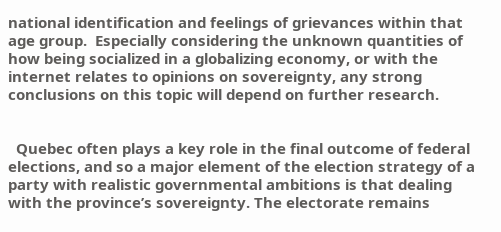national identification and feelings of grievances within that age group.  Especially considering the unknown quantities of how being socialized in a globalizing economy, or with the internet relates to opinions on sovereignty, any strong conclusions on this topic will depend on further research.


  Quebec often plays a key role in the final outcome of federal elections, and so a major element of the election strategy of a party with realistic governmental ambitions is that dealing with the province’s sovereignty. The electorate remains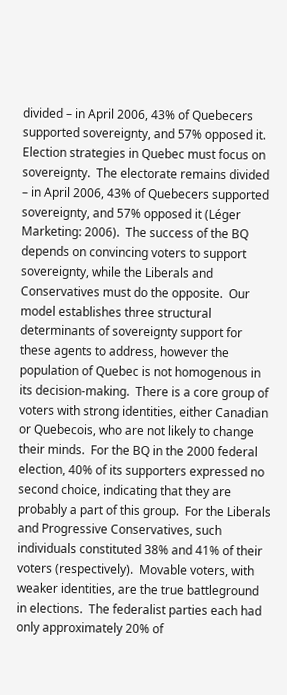divided – in April 2006, 43% of Quebecers supported sovereignty, and 57% opposed it.  Election strategies in Quebec must focus on sovereignty.  The electorate remains divided – in April 2006, 43% of Quebecers supported sovereignty, and 57% opposed it (Léger Marketing: 2006).  The success of the BQ depends on convincing voters to support sovereignty, while the Liberals and Conservatives must do the opposite.  Our model establishes three structural determinants of sovereignty support for these agents to address, however the population of Quebec is not homogenous in its decision-making.  There is a core group of voters with strong identities, either Canadian or Quebecois, who are not likely to change their minds.  For the BQ in the 2000 federal election, 40% of its supporters expressed no second choice, indicating that they are probably a part of this group.  For the Liberals and Progressive Conservatives, such individuals constituted 38% and 41% of their voters (respectively).  Movable voters, with weaker identities, are the true battleground in elections.  The federalist parties each had only approximately 20% of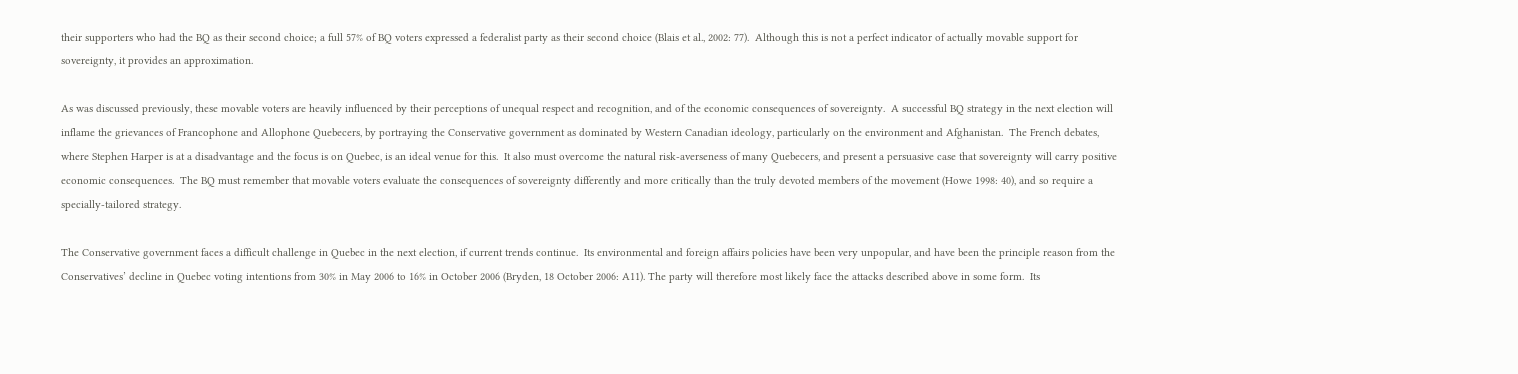their supporters who had the BQ as their second choice; a full 57% of BQ voters expressed a federalist party as their second choice (Blais et al., 2002: 77).  Although this is not a perfect indicator of actually movable support for sovereignty, it provides an approximation.

As was discussed previously, these movable voters are heavily influenced by their perceptions of unequal respect and recognition, and of the economic consequences of sovereignty.  A successful BQ strategy in the next election will inflame the grievances of Francophone and Allophone Quebecers, by portraying the Conservative government as dominated by Western Canadian ideology, particularly on the environment and Afghanistan.  The French debates, where Stephen Harper is at a disadvantage and the focus is on Quebec, is an ideal venue for this.  It also must overcome the natural risk-averseness of many Quebecers, and present a persuasive case that sovereignty will carry positive economic consequences.  The BQ must remember that movable voters evaluate the consequences of sovereignty differently and more critically than the truly devoted members of the movement (Howe 1998: 40), and so require a specially-tailored strategy.

The Conservative government faces a difficult challenge in Quebec in the next election, if current trends continue.  Its environmental and foreign affairs policies have been very unpopular, and have been the principle reason from the Conservatives’ decline in Quebec voting intentions from 30% in May 2006 to 16% in October 2006 (Bryden, 18 October 2006: A11). The party will therefore most likely face the attacks described above in some form.  Its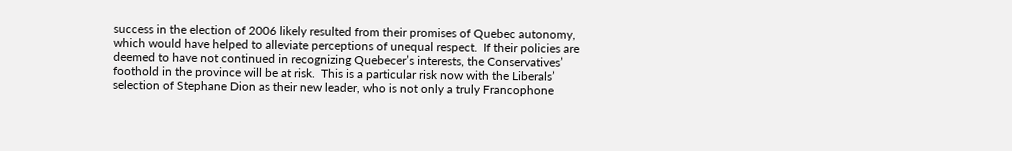success in the election of 2006 likely resulted from their promises of Quebec autonomy, which would have helped to alleviate perceptions of unequal respect.  If their policies are deemed to have not continued in recognizing Quebecer’s interests, the Conservatives’ foothold in the province will be at risk.  This is a particular risk now with the Liberals’ selection of Stephane Dion as their new leader, who is not only a truly Francophone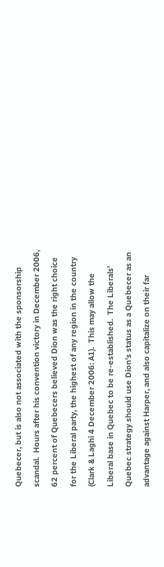Quebecer, but is also not associated with the sponsorship scandal.  Hours after his convention victory in December 2006, 62 percent of Quebecers believed Dion was the right choice for the Liberal party, the highest of any region in the country (Clark & Laghi 4 December 2006: A1).  This may allow the Liberal base in Quebec to be re-established.  The Liberals’ Quebec strategy should use Dion’s status as a Quebecer as an advantage against Harper, and also capitalize on their far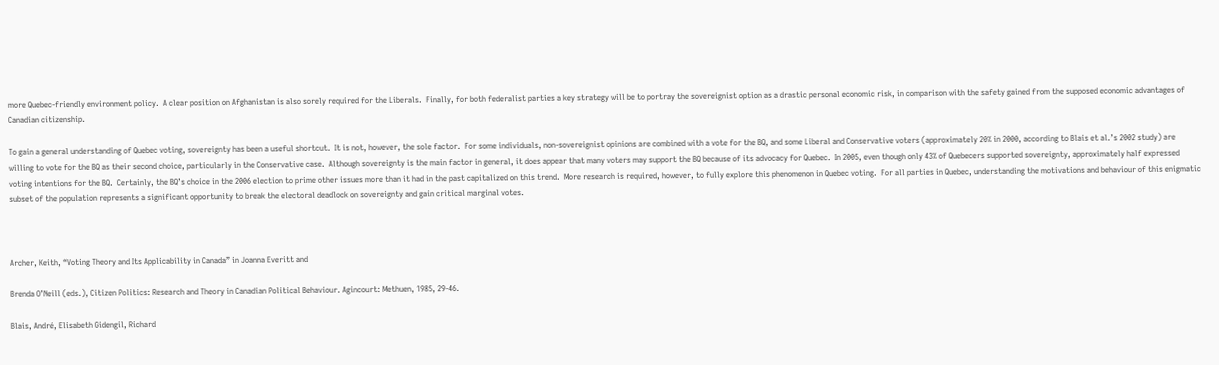more Quebec-friendly environment policy.  A clear position on Afghanistan is also sorely required for the Liberals.  Finally, for both federalist parties a key strategy will be to portray the sovereignist option as a drastic personal economic risk, in comparison with the safety gained from the supposed economic advantages of Canadian citizenship.

To gain a general understanding of Quebec voting, sovereignty has been a useful shortcut.  It is not, however, the sole factor.  For some individuals, non-sovereignist opinions are combined with a vote for the BQ, and some Liberal and Conservative voters (approximately 20% in 2000, according to Blais et al.’s 2002 study) are willing to vote for the BQ as their second choice, particularly in the Conservative case.  Although sovereignty is the main factor in general, it does appear that many voters may support the BQ because of its advocacy for Quebec.  In 2005, even though only 43% of Quebecers supported sovereignty, approximately half expressed voting intentions for the BQ.  Certainly, the BQ’s choice in the 2006 election to prime other issues more than it had in the past capitalized on this trend.  More research is required, however, to fully explore this phenomenon in Quebec voting.  For all parties in Quebec, understanding the motivations and behaviour of this enigmatic subset of the population represents a significant opportunity to break the electoral deadlock on sovereignty and gain critical marginal votes.



Archer, Keith, “Voting Theory and Its Applicability in Canada” in Joanna Everitt and

Brenda O’Neill (eds.), Citizen Politics: Research and Theory in Canadian Political Behaviour. Agincourt: Methuen, 1985, 29-46.

Blais, André, Elisabeth Gidengil, Richard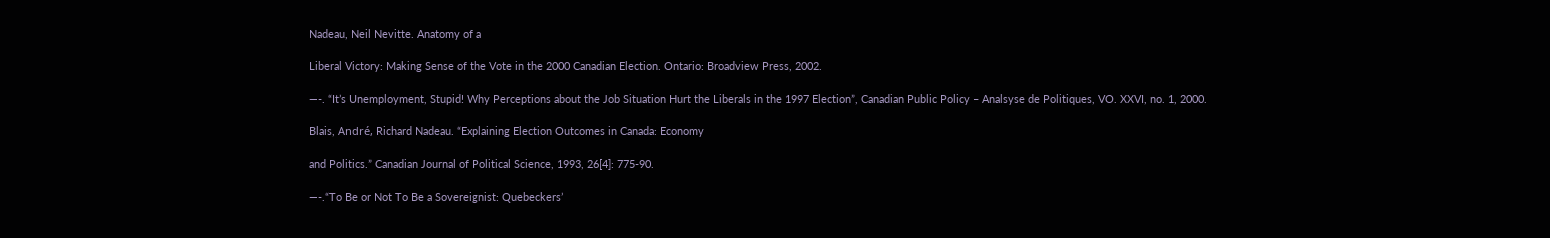Nadeau, Neil Nevitte. Anatomy of a

Liberal Victory: Making Sense of the Vote in the 2000 Canadian Election. Ontario: Broadview Press, 2002.

—-. “It’s Unemployment, Stupid! Why Perceptions about the Job Situation Hurt the Liberals in the 1997 Election”, Canadian Public Policy – Analsyse de Politiques, VO. XXVI, no. 1, 2000.

Blais, André, Richard Nadeau. “Explaining Election Outcomes in Canada: Economy

and Politics.” Canadian Journal of Political Science, 1993, 26[4]: 775-90.

—-.“To Be or Not To Be a Sovereignist: Quebeckers’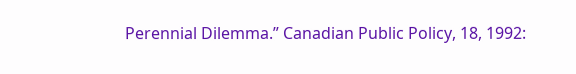Perennial Dilemma.” Canadian Public Policy, 18, 1992: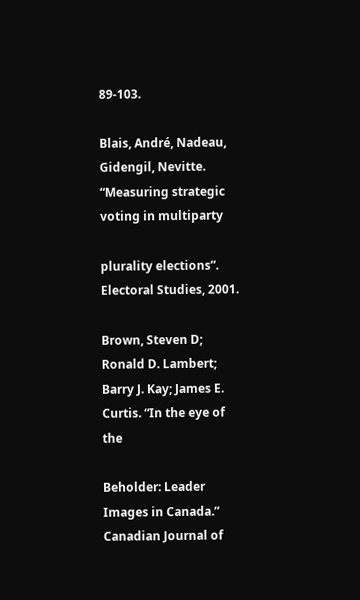89-103.

Blais, André, Nadeau, Gidengil, Nevitte. “Measuring strategic voting in multiparty

plurality elections”. Electoral Studies, 2001.

Brown, Steven D; Ronald D. Lambert; Barry J. Kay; James E. Curtis. “In the eye of the

Beholder: Leader Images in Canada.” Canadian Journal of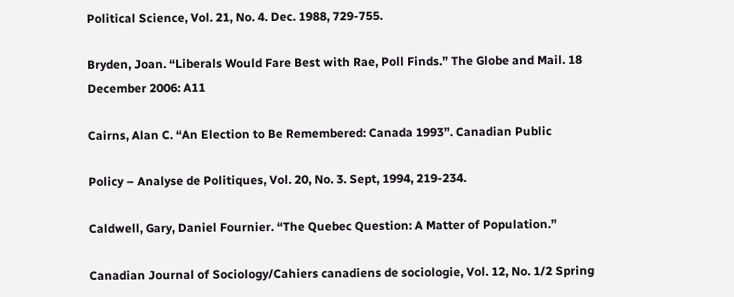Political Science, Vol. 21, No. 4. Dec. 1988, 729-755.

Bryden, Joan. “Liberals Would Fare Best with Rae, Poll Finds.” The Globe and Mail. 18 December 2006: A11

Cairns, Alan C. “An Election to Be Remembered: Canada 1993”. Canadian Public

Policy – Analyse de Politiques, Vol. 20, No. 3. Sept, 1994, 219-234.

Caldwell, Gary, Daniel Fournier. “The Quebec Question: A Matter of Population.”

Canadian Journal of Sociology/Cahiers canadiens de sociologie, Vol. 12, No. 1/2 Spring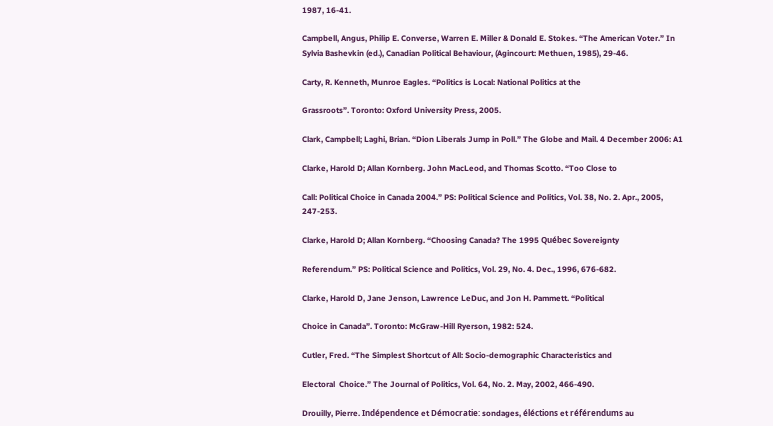1987, 16-41.

Campbell, Angus, Philip E. Converse, Warren E. Miller & Donald E. Stokes. “The American Voter.” In Sylvia Bashevkin (ed.), Canadian Political Behaviour, (Agincourt: Methuen, 1985), 29-46.

Carty, R. Kenneth, Munroe Eagles. “Politics is Local: National Politics at the

Grassroots”. Toronto: Oxford University Press, 2005.

Clark, Campbell; Laghi, Brian. “Dion Liberals Jump in Poll.” The Globe and Mail. 4 December 2006: A1

Clarke, Harold D; Allan Kornberg. John MacLeod, and Thomas Scotto. “Too Close to

Call: Political Choice in Canada 2004.” PS: Political Science and Politics, Vol. 38, No. 2. Apr., 2005, 247-253.

Clarke, Harold D; Allan Kornberg. “Choosing Canada? The 1995 Québec Sovereignty

Referendum.” PS: Political Science and Politics, Vol. 29, No. 4. Dec., 1996, 676-682.

Clarke, Harold D, Jane Jenson, Lawrence LeDuc, and Jon H. Pammett. “Political

Choice in Canada”. Toronto: McGraw-Hill Ryerson, 1982: 524.

Cutler, Fred. “The Simplest Shortcut of All: Socio-demographic Characteristics and

Electoral  Choice.” The Journal of Politics, Vol. 64, No. 2. May, 2002, 466-490.

Drouilly, Pierre. Indépendence et Démocratie: sondages, éléctions et référendums au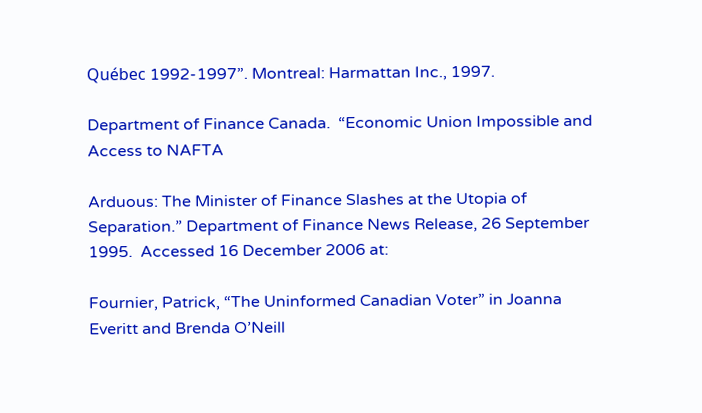Québec 1992-1997”. Montreal: Harmattan Inc., 1997.

Department of Finance Canada.  “Economic Union Impossible and Access to NAFTA

Arduous: The Minister of Finance Slashes at the Utopia of Separation.” Department of Finance News Release, 26 September 1995.  Accessed 16 December 2006 at:

Fournier, Patrick, “The Uninformed Canadian Voter” in Joanna Everitt and Brenda O’Neill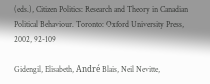(eds.), Citizen Politics: Research and Theory in Canadian Political Behaviour. Toronto: Oxford University Press, 2002, 92-109

Gidengil, Elisabeth, André Blais, Neil Nevitte,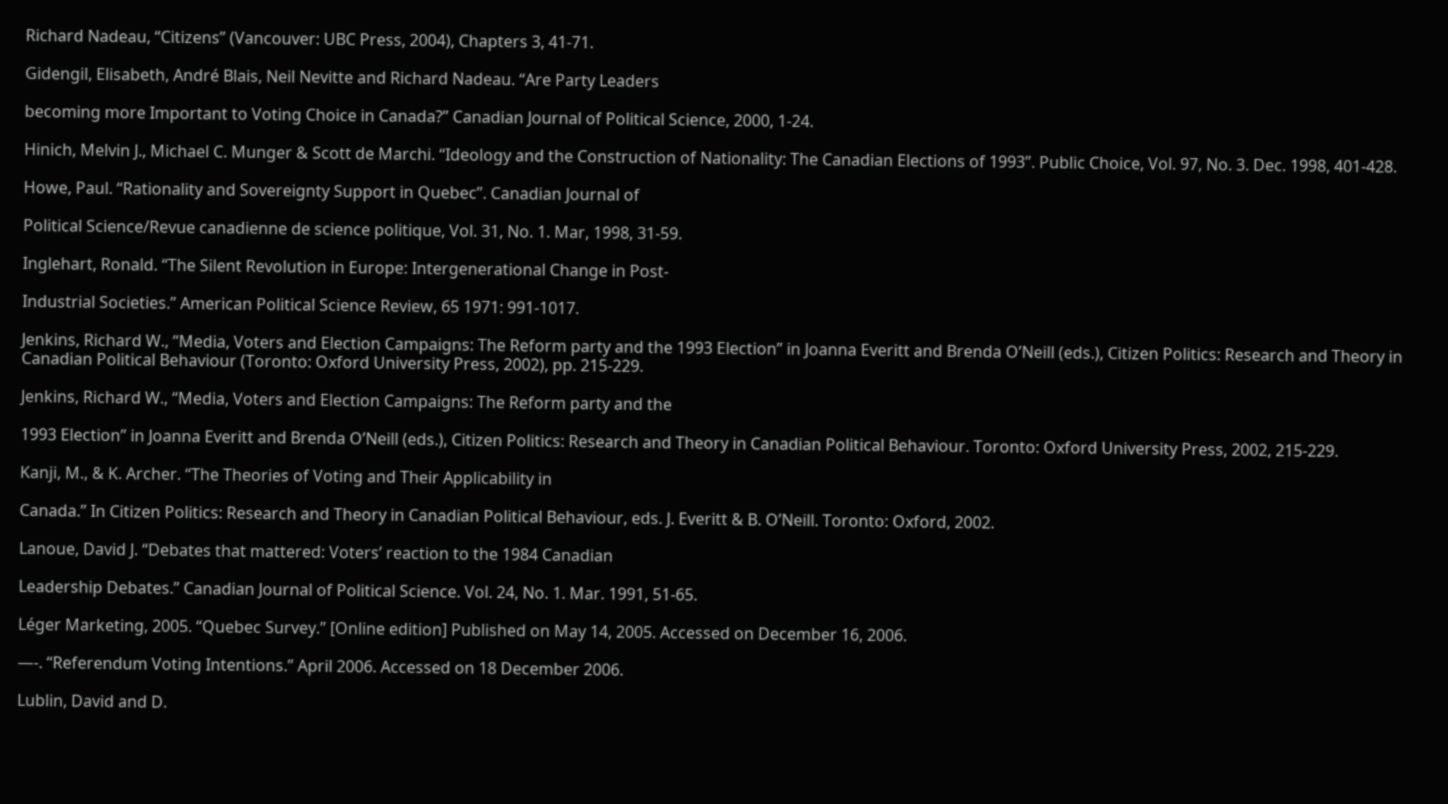Richard Nadeau, “Citizens” (Vancouver: UBC Press, 2004), Chapters 3, 41-71.

Gidengil, Elisabeth, André Blais, Neil Nevitte and Richard Nadeau. “Are Party Leaders

becoming more Important to Voting Choice in Canada?” Canadian Journal of Political Science, 2000, 1-24.

Hinich, Melvin J., Michael C. Munger & Scott de Marchi. “Ideology and the Construction of Nationality: The Canadian Elections of 1993”. Public Choice, Vol. 97, No. 3. Dec. 1998, 401-428.

Howe, Paul. “Rationality and Sovereignty Support in Quebec”. Canadian Journal of

Political Science/Revue canadienne de science politique, Vol. 31, No. 1. Mar, 1998, 31-59.

Inglehart, Ronald. “The Silent Revolution in Europe: Intergenerational Change in Post-

Industrial Societies.” American Political Science Review, 65 1971: 991-1017.

Jenkins, Richard W., “Media, Voters and Election Campaigns: The Reform party and the 1993 Election” in Joanna Everitt and Brenda O’Neill (eds.), Citizen Politics: Research and Theory in Canadian Political Behaviour (Toronto: Oxford University Press, 2002), pp. 215-229.

Jenkins, Richard W., “Media, Voters and Election Campaigns: The Reform party and the

1993 Election” in Joanna Everitt and Brenda O’Neill (eds.), Citizen Politics: Research and Theory in Canadian Political Behaviour. Toronto: Oxford University Press, 2002, 215-229.

Kanji, M., & K. Archer. “The Theories of Voting and Their Applicability in

Canada.” In Citizen Politics: Research and Theory in Canadian Political Behaviour, eds. J. Everitt & B. O’Neill. Toronto: Oxford, 2002.

Lanoue, David J. “Debates that mattered: Voters’ reaction to the 1984 Canadian

Leadership Debates.” Canadian Journal of Political Science. Vol. 24, No. 1. Mar. 1991, 51-65.

Léger Marketing, 2005. “Quebec Survey.” [Online edition] Published on May 14, 2005. Accessed on December 16, 2006.

—-. “Referendum Voting Intentions.” April 2006. Accessed on 18 December 2006.

Lublin, David and D.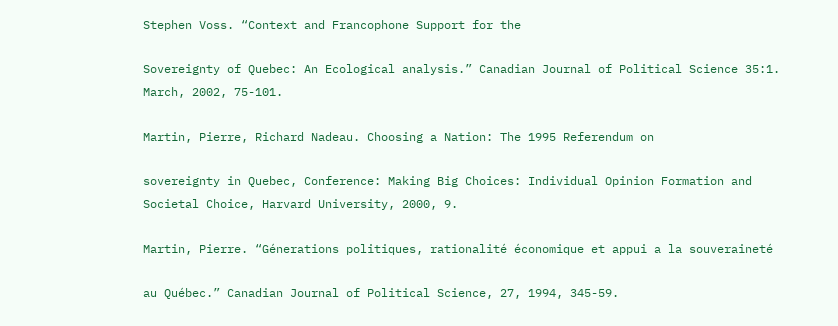Stephen Voss. “Context and Francophone Support for the

Sovereignty of Quebec: An Ecological analysis.” Canadian Journal of Political Science 35:1. March, 2002, 75-101.

Martin, Pierre, Richard Nadeau. Choosing a Nation: The 1995 Referendum on

sovereignty in Quebec, Conference: Making Big Choices: Individual Opinion Formation and Societal Choice, Harvard University, 2000, 9.

Martin, Pierre. “Génerations politiques, rationalité économique et appui a la souveraineté

au Québec.” Canadian Journal of Political Science, 27, 1994, 345-59.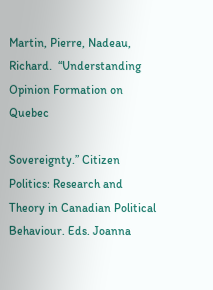Martin, Pierre, Nadeau, Richard.  “Understanding Opinion Formation on Quebec

Sovereignty.” Citizen Politics: Research and Theory in Canadian Political Behaviour. Eds. Joanna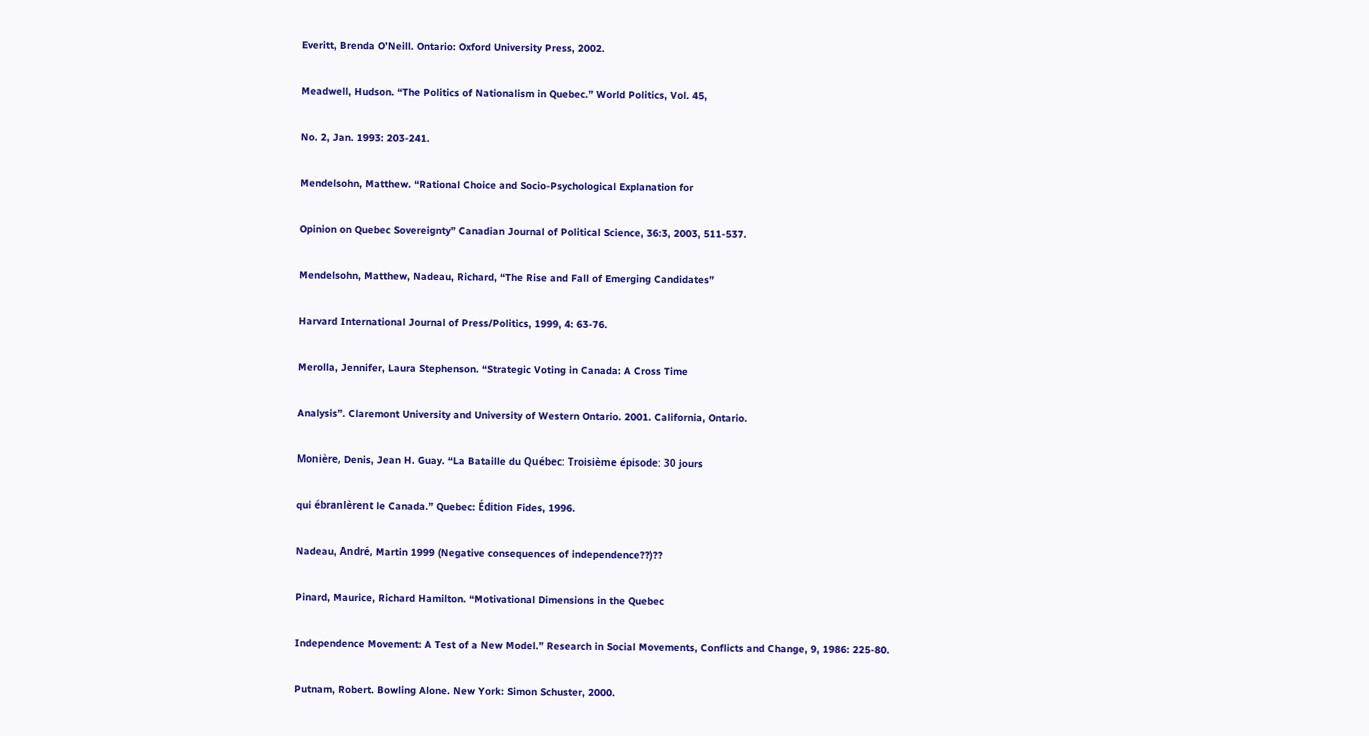Everitt, Brenda O’Neill. Ontario: Oxford University Press, 2002.

Meadwell, Hudson. “The Politics of Nationalism in Quebec.” World Politics, Vol. 45,

No. 2, Jan. 1993: 203-241.

Mendelsohn, Matthew. “Rational Choice and Socio-Psychological Explanation for

Opinion on Quebec Sovereignty” Canadian Journal of Political Science, 36:3, 2003, 511-537.

Mendelsohn, Matthew, Nadeau, Richard, “The Rise and Fall of Emerging Candidates”

Harvard International Journal of Press/Politics, 1999, 4: 63-76.

Merolla, Jennifer, Laura Stephenson. “Strategic Voting in Canada: A Cross Time

Analysis”. Claremont University and University of Western Ontario. 2001. California, Ontario.

Monière, Denis, Jean H. Guay. “La Bataille du Québec: Troisième épisode: 30 jours

qui ébranlèrent le Canada.” Quebec: Édition Fides, 1996.

Nadeau, André, Martin 1999 (Negative consequences of independence??)??

Pinard, Maurice, Richard Hamilton. “Motivational Dimensions in the Quebec

Independence Movement: A Test of a New Model.” Research in Social Movements, Conflicts and Change, 9, 1986: 225-80.

Putnam, Robert. Bowling Alone. New York: Simon Schuster, 2000.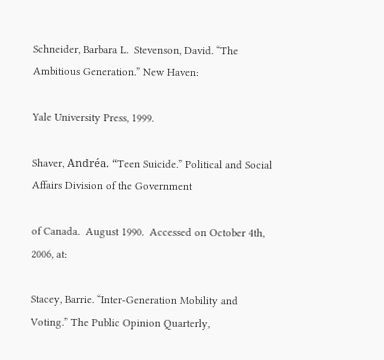Schneider, Barbara L.  Stevenson, David. “The Ambitious Generation.” New Haven:

Yale University Press, 1999.

Shaver, Andréa. “Teen Suicide.” Political and Social Affairs Division of the Government

of Canada.  August 1990.  Accessed on October 4th, 2006, at:

Stacey, Barrie. “Inter-Generation Mobility and Voting.” The Public Opinion Quarterly,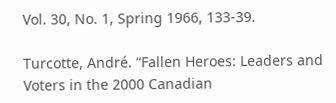Vol. 30, No. 1, Spring 1966, 133-39.

Turcotte, André. “Fallen Heroes: Leaders and Voters in the 2000 Canadian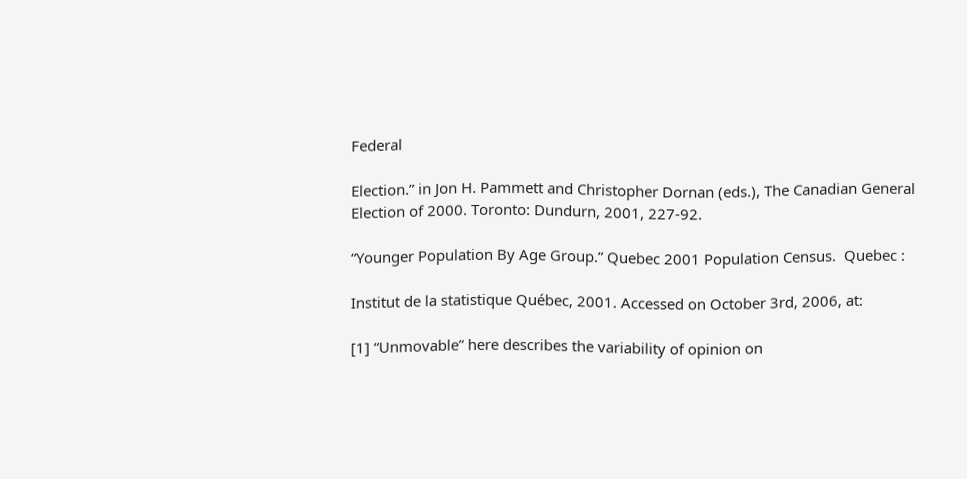Federal

Election.” in Jon H. Pammett and Christopher Dornan (eds.), The Canadian General Election of 2000. Toronto: Dundurn, 2001, 227-92.

“Younger Population By Age Group.” Quebec 2001 Population Census.  Quebec :

Institut de la statistique Québec, 2001. Accessed on October 3rd, 2006, at:

[1] “Unmovable” here describes the variability of opinion on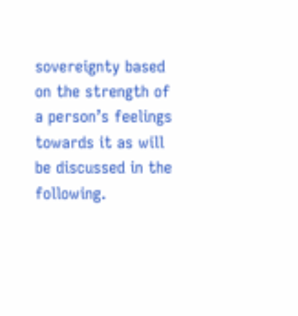sovereignty based on the strength of a person’s feelings towards it as will be discussed in the following.